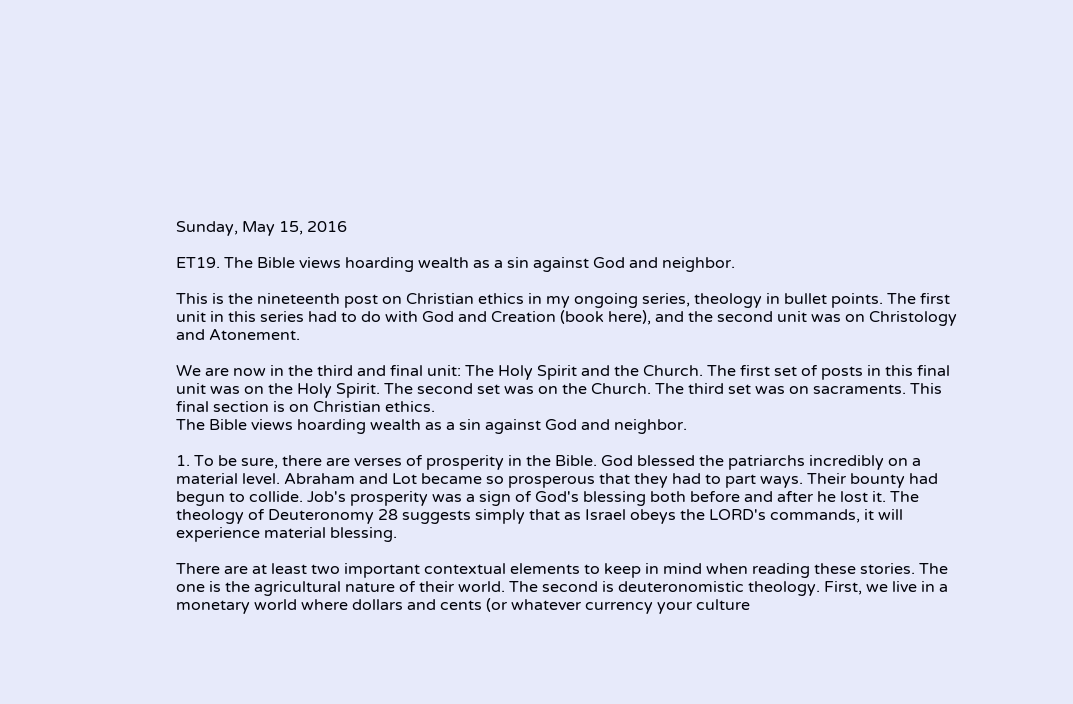Sunday, May 15, 2016

ET19. The Bible views hoarding wealth as a sin against God and neighbor.

This is the nineteenth post on Christian ethics in my ongoing series, theology in bullet points. The first unit in this series had to do with God and Creation (book here), and the second unit was on Christology and Atonement.

We are now in the third and final unit: The Holy Spirit and the Church. The first set of posts in this final unit was on the Holy Spirit. The second set was on the Church. The third set was on sacraments. This final section is on Christian ethics.
The Bible views hoarding wealth as a sin against God and neighbor.

1. To be sure, there are verses of prosperity in the Bible. God blessed the patriarchs incredibly on a material level. Abraham and Lot became so prosperous that they had to part ways. Their bounty had begun to collide. Job's prosperity was a sign of God's blessing both before and after he lost it. The theology of Deuteronomy 28 suggests simply that as Israel obeys the LORD's commands, it will experience material blessing.

There are at least two important contextual elements to keep in mind when reading these stories. The one is the agricultural nature of their world. The second is deuteronomistic theology. First, we live in a monetary world where dollars and cents (or whatever currency your culture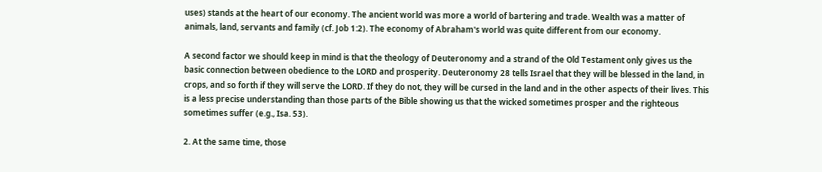uses) stands at the heart of our economy. The ancient world was more a world of bartering and trade. Wealth was a matter of animals, land, servants and family (cf. Job 1:2). The economy of Abraham's world was quite different from our economy.

A second factor we should keep in mind is that the theology of Deuteronomy and a strand of the Old Testament only gives us the basic connection between obedience to the LORD and prosperity. Deuteronomy 28 tells Israel that they will be blessed in the land, in crops, and so forth if they will serve the LORD. If they do not, they will be cursed in the land and in the other aspects of their lives. This is a less precise understanding than those parts of the Bible showing us that the wicked sometimes prosper and the righteous sometimes suffer (e.g., Isa. 53).

2. At the same time, those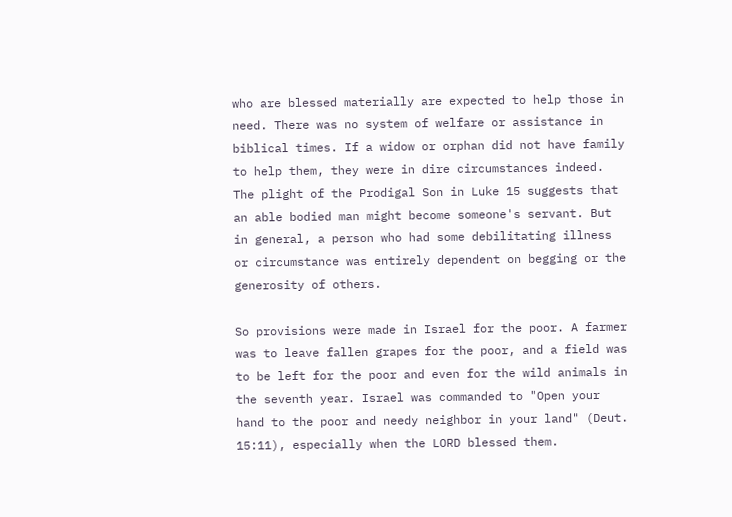who are blessed materially are expected to help those in need. There was no system of welfare or assistance in biblical times. If a widow or orphan did not have family to help them, they were in dire circumstances indeed. The plight of the Prodigal Son in Luke 15 suggests that an able bodied man might become someone's servant. But in general, a person who had some debilitating illness or circumstance was entirely dependent on begging or the generosity of others.

So provisions were made in Israel for the poor. A farmer was to leave fallen grapes for the poor, and a field was to be left for the poor and even for the wild animals in the seventh year. Israel was commanded to "Open your hand to the poor and needy neighbor in your land" (Deut. 15:11), especially when the LORD blessed them.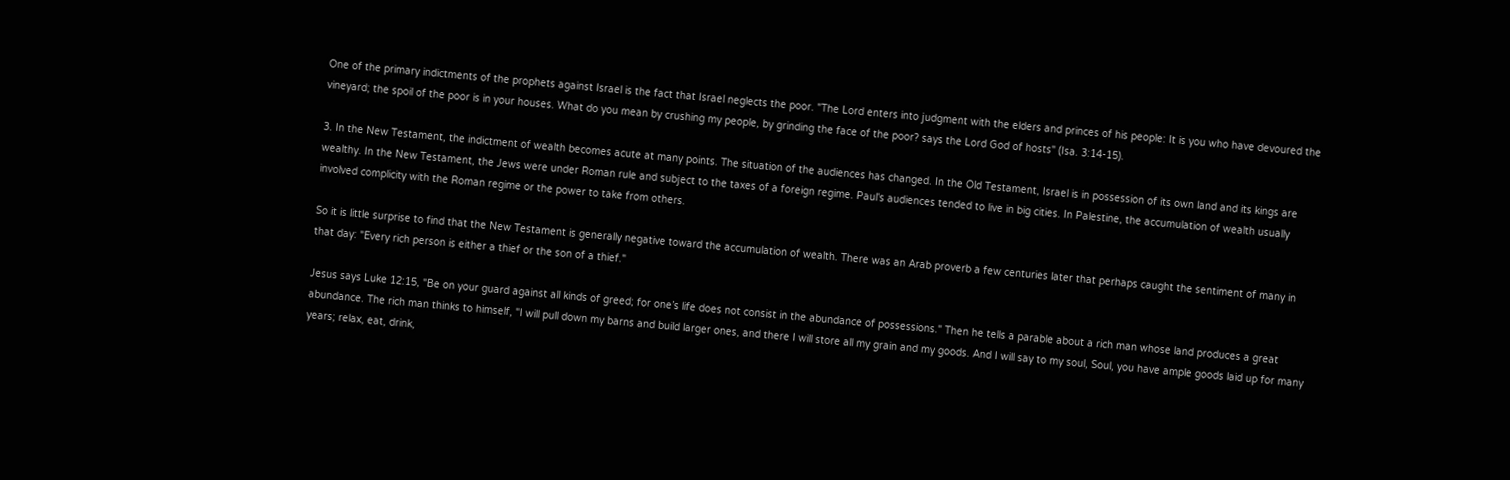One of the primary indictments of the prophets against Israel is the fact that Israel neglects the poor. "The Lord enters into judgment with the elders and princes of his people: It is you who have devoured the vineyard; the spoil of the poor is in your houses. What do you mean by crushing my people, by grinding the face of the poor? says the Lord God of hosts" (Isa. 3:14-15).

3. In the New Testament, the indictment of wealth becomes acute at many points. The situation of the audiences has changed. In the Old Testament, Israel is in possession of its own land and its kings are wealthy. In the New Testament, the Jews were under Roman rule and subject to the taxes of a foreign regime. Paul's audiences tended to live in big cities. In Palestine, the accumulation of wealth usually involved complicity with the Roman regime or the power to take from others.

So it is little surprise to find that the New Testament is generally negative toward the accumulation of wealth. There was an Arab proverb a few centuries later that perhaps caught the sentiment of many in that day: "Every rich person is either a thief or the son of a thief."

Jesus says Luke 12:15, "Be on your guard against all kinds of greed; for one’s life does not consist in the abundance of possessions." Then he tells a parable about a rich man whose land produces a great abundance. The rich man thinks to himself, "I will pull down my barns and build larger ones, and there I will store all my grain and my goods. And I will say to my soul, Soul, you have ample goods laid up for many years; relax, eat, drink,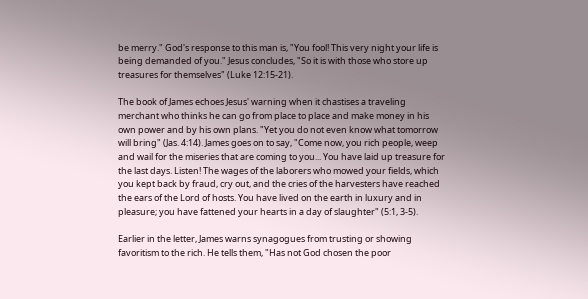be merry." God's response to this man is, "You fool! This very night your life is being demanded of you." Jesus concludes, "So it is with those who store up treasures for themselves" (Luke 12:15-21).

The book of James echoes Jesus' warning when it chastises a traveling merchant who thinks he can go from place to place and make money in his own power and by his own plans. "Yet you do not even know what tomorrow will bring" (Jas. 4:14). James goes on to say, "Come now, you rich people, weep and wail for the miseries that are coming to you... You have laid up treasure for the last days. Listen! The wages of the laborers who mowed your fields, which you kept back by fraud, cry out, and the cries of the harvesters have reached the ears of the Lord of hosts. You have lived on the earth in luxury and in pleasure; you have fattened your hearts in a day of slaughter" (5:1, 3-5).

Earlier in the letter, James warns synagogues from trusting or showing favoritism to the rich. He tells them, "Has not God chosen the poor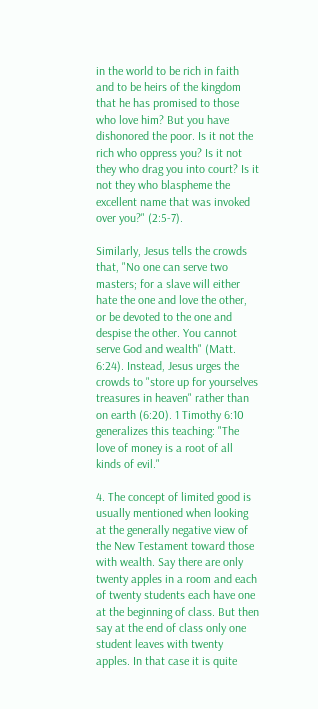in the world to be rich in faith and to be heirs of the kingdom that he has promised to those who love him? But you have dishonored the poor. Is it not the rich who oppress you? Is it not they who drag you into court? Is it not they who blaspheme the excellent name that was invoked over you?" (2:5-7).

Similarly, Jesus tells the crowds that, "No one can serve two masters; for a slave will either hate the one and love the other, or be devoted to the one and despise the other. You cannot serve God and wealth" (Matt. 6:24). Instead, Jesus urges the crowds to "store up for yourselves treasures in heaven" rather than on earth (6:20). 1 Timothy 6:10 generalizes this teaching: "The love of money is a root of all kinds of evil."

4. The concept of limited good is usually mentioned when looking at the generally negative view of the New Testament toward those with wealth. Say there are only twenty apples in a room and each of twenty students each have one at the beginning of class. But then say at the end of class only one student leaves with twenty apples. In that case it is quite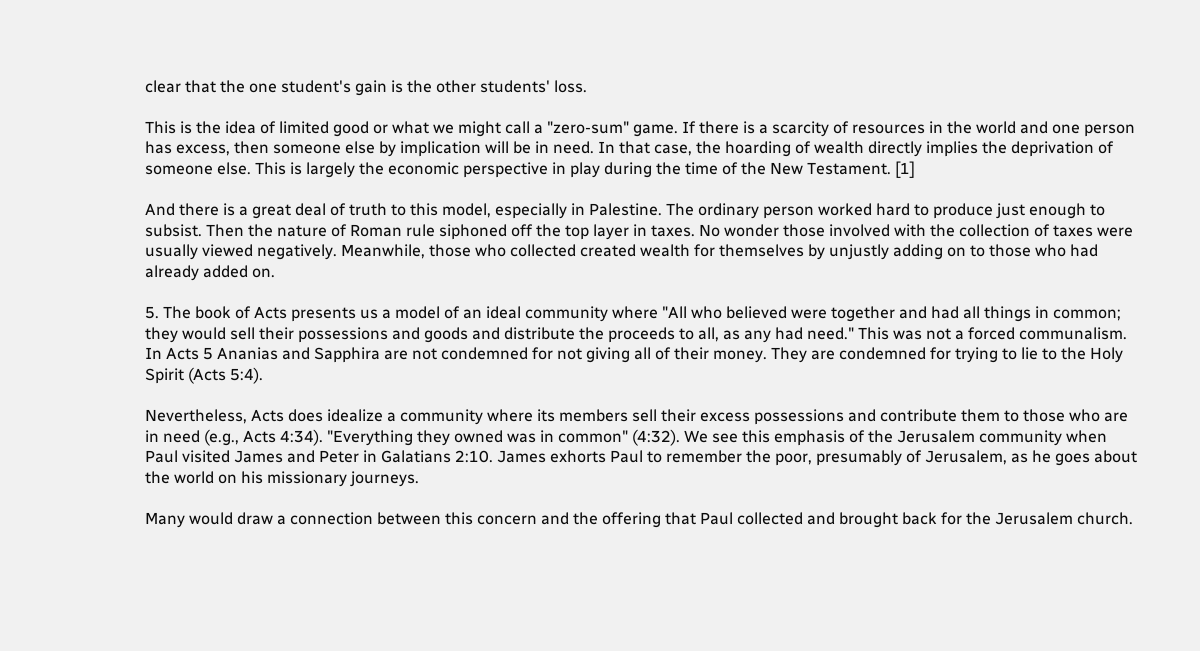clear that the one student's gain is the other students' loss.

This is the idea of limited good or what we might call a "zero-sum" game. If there is a scarcity of resources in the world and one person has excess, then someone else by implication will be in need. In that case, the hoarding of wealth directly implies the deprivation of someone else. This is largely the economic perspective in play during the time of the New Testament. [1]

And there is a great deal of truth to this model, especially in Palestine. The ordinary person worked hard to produce just enough to subsist. Then the nature of Roman rule siphoned off the top layer in taxes. No wonder those involved with the collection of taxes were usually viewed negatively. Meanwhile, those who collected created wealth for themselves by unjustly adding on to those who had already added on.

5. The book of Acts presents us a model of an ideal community where "All who believed were together and had all things in common; they would sell their possessions and goods and distribute the proceeds to all, as any had need." This was not a forced communalism. In Acts 5 Ananias and Sapphira are not condemned for not giving all of their money. They are condemned for trying to lie to the Holy Spirit (Acts 5:4).

Nevertheless, Acts does idealize a community where its members sell their excess possessions and contribute them to those who are in need (e.g., Acts 4:34). "Everything they owned was in common" (4:32). We see this emphasis of the Jerusalem community when Paul visited James and Peter in Galatians 2:10. James exhorts Paul to remember the poor, presumably of Jerusalem, as he goes about the world on his missionary journeys.

Many would draw a connection between this concern and the offering that Paul collected and brought back for the Jerusalem church.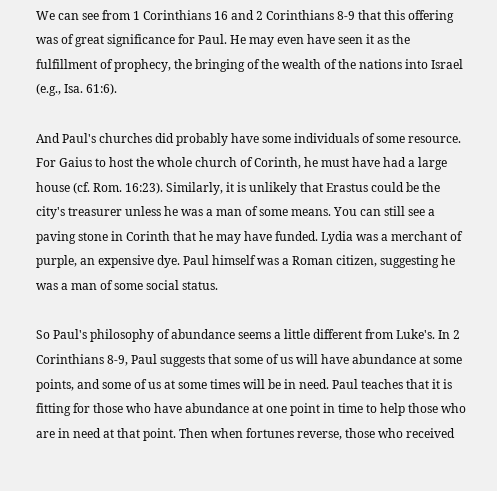We can see from 1 Corinthians 16 and 2 Corinthians 8-9 that this offering was of great significance for Paul. He may even have seen it as the fulfillment of prophecy, the bringing of the wealth of the nations into Israel (e.g., Isa. 61:6).

And Paul's churches did probably have some individuals of some resource. For Gaius to host the whole church of Corinth, he must have had a large house (cf. Rom. 16:23). Similarly, it is unlikely that Erastus could be the city's treasurer unless he was a man of some means. You can still see a paving stone in Corinth that he may have funded. Lydia was a merchant of purple, an expensive dye. Paul himself was a Roman citizen, suggesting he was a man of some social status.

So Paul's philosophy of abundance seems a little different from Luke's. In 2 Corinthians 8-9, Paul suggests that some of us will have abundance at some points, and some of us at some times will be in need. Paul teaches that it is fitting for those who have abundance at one point in time to help those who are in need at that point. Then when fortunes reverse, those who received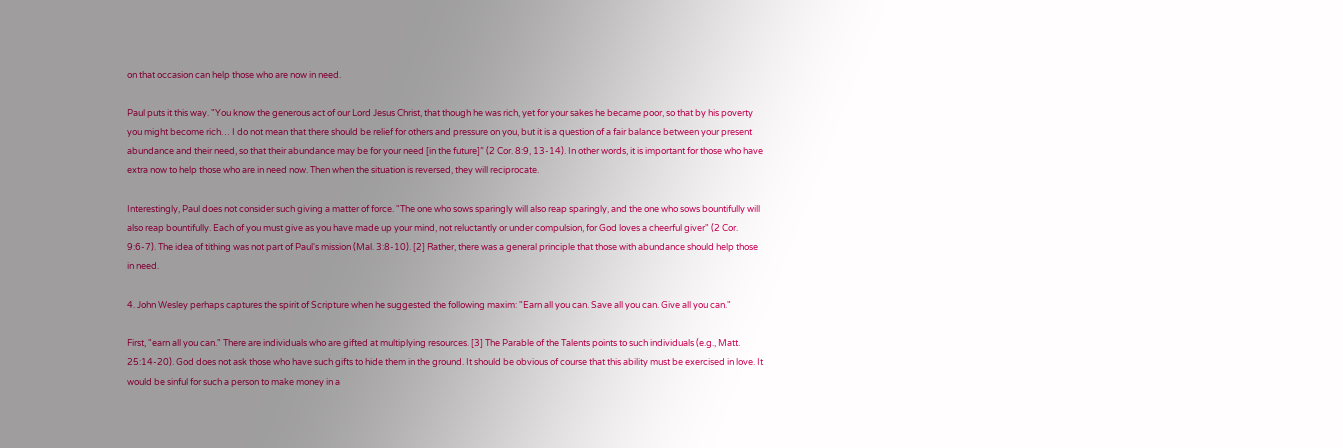on that occasion can help those who are now in need.

Paul puts it this way. "You know the generous act of our Lord Jesus Christ, that though he was rich, yet for your sakes he became poor, so that by his poverty you might become rich… I do not mean that there should be relief for others and pressure on you, but it is a question of a fair balance between your present abundance and their need, so that their abundance may be for your need [in the future]” (2 Cor. 8:9, 13-14). In other words, it is important for those who have extra now to help those who are in need now. Then when the situation is reversed, they will reciprocate.

Interestingly, Paul does not consider such giving a matter of force. "The one who sows sparingly will also reap sparingly, and the one who sows bountifully will also reap bountifully. Each of you must give as you have made up your mind, not reluctantly or under compulsion, for God loves a cheerful giver" (2 Cor. 9:6-7). The idea of tithing was not part of Paul's mission (Mal. 3:8-10). [2] Rather, there was a general principle that those with abundance should help those in need.

4. John Wesley perhaps captures the spirit of Scripture when he suggested the following maxim: "Earn all you can. Save all you can. Give all you can."

First, "earn all you can." There are individuals who are gifted at multiplying resources. [3] The Parable of the Talents points to such individuals (e.g., Matt. 25:14-20). God does not ask those who have such gifts to hide them in the ground. It should be obvious of course that this ability must be exercised in love. It would be sinful for such a person to make money in a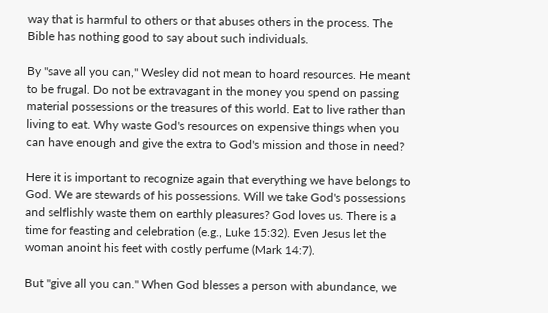way that is harmful to others or that abuses others in the process. The Bible has nothing good to say about such individuals.

By "save all you can," Wesley did not mean to hoard resources. He meant to be frugal. Do not be extravagant in the money you spend on passing material possessions or the treasures of this world. Eat to live rather than living to eat. Why waste God's resources on expensive things when you can have enough and give the extra to God's mission and those in need?

Here it is important to recognize again that everything we have belongs to God. We are stewards of his possessions. Will we take God's possessions and selflishly waste them on earthly pleasures? God loves us. There is a time for feasting and celebration (e.g., Luke 15:32). Even Jesus let the woman anoint his feet with costly perfume (Mark 14:7).

But "give all you can." When God blesses a person with abundance, we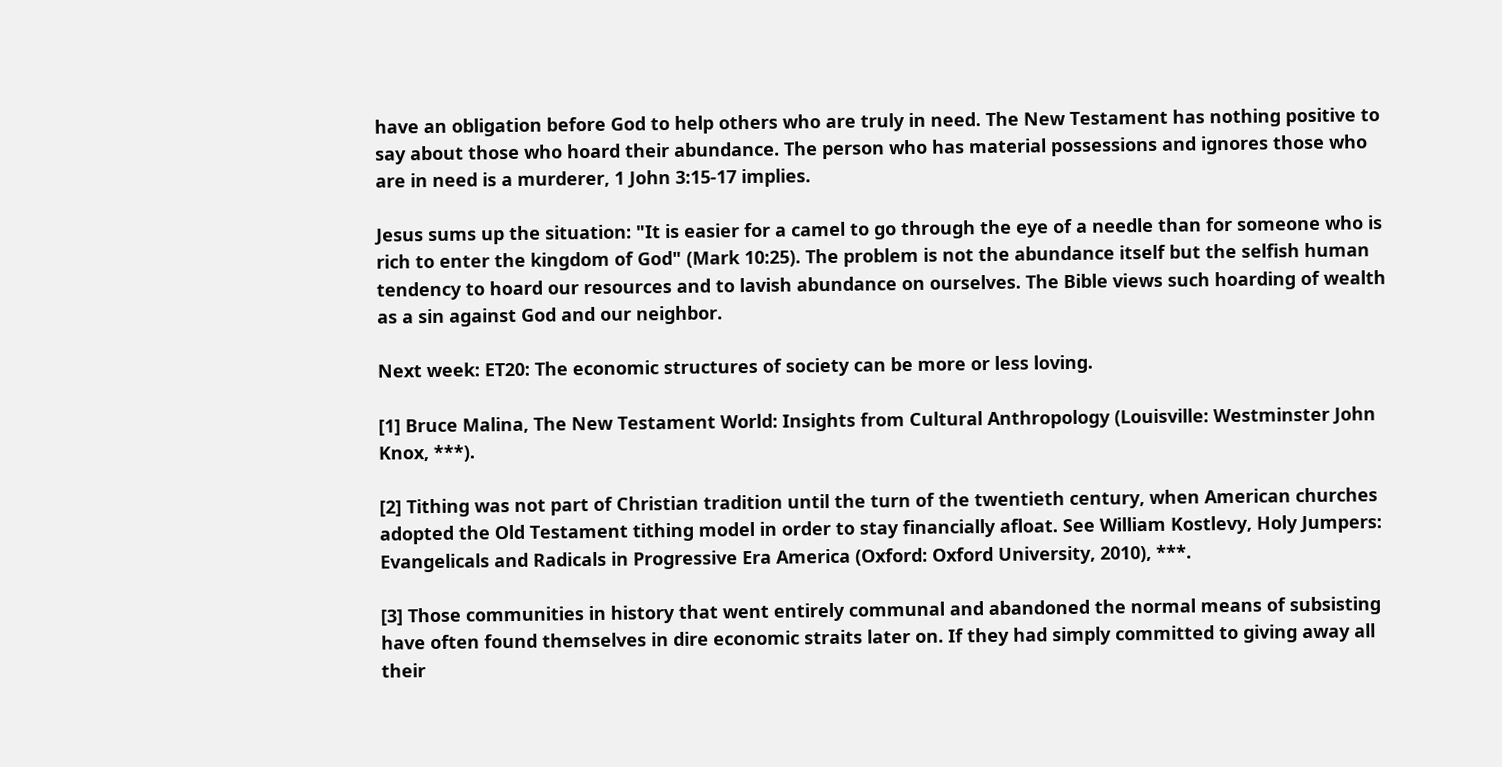have an obligation before God to help others who are truly in need. The New Testament has nothing positive to say about those who hoard their abundance. The person who has material possessions and ignores those who are in need is a murderer, 1 John 3:15-17 implies.

Jesus sums up the situation: "It is easier for a camel to go through the eye of a needle than for someone who is rich to enter the kingdom of God" (Mark 10:25). The problem is not the abundance itself but the selfish human tendency to hoard our resources and to lavish abundance on ourselves. The Bible views such hoarding of wealth as a sin against God and our neighbor.

Next week: ET20: The economic structures of society can be more or less loving.

[1] Bruce Malina, The New Testament World: Insights from Cultural Anthropology (Louisville: Westminster John Knox, ***).

[2] Tithing was not part of Christian tradition until the turn of the twentieth century, when American churches adopted the Old Testament tithing model in order to stay financially afloat. See William Kostlevy, Holy Jumpers: Evangelicals and Radicals in Progressive Era America (Oxford: Oxford University, 2010), ***.

[3] Those communities in history that went entirely communal and abandoned the normal means of subsisting have often found themselves in dire economic straits later on. If they had simply committed to giving away all their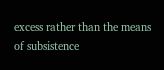excess rather than the means of subsistence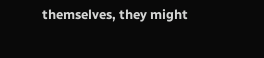themselves, they might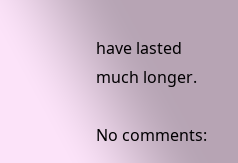have lasted much longer.

No comments: